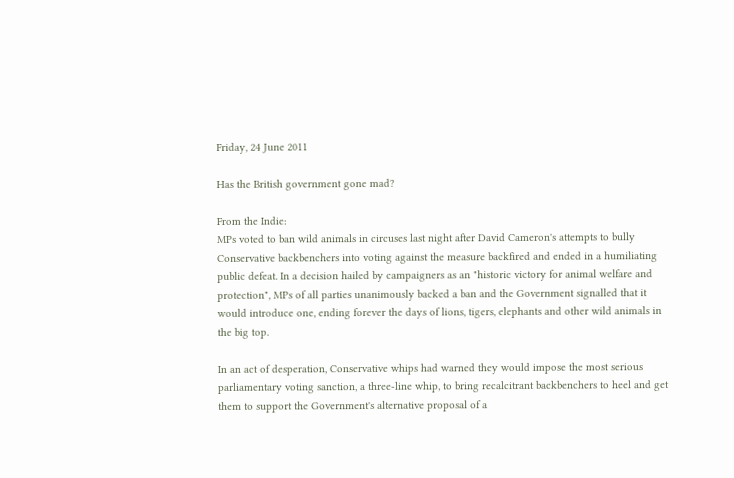Friday, 24 June 2011

Has the British government gone mad?

From the Indie:
MPs voted to ban wild animals in circuses last night after David Cameron's attempts to bully Conservative backbenchers into voting against the measure backfired and ended in a humiliating public defeat. In a decision hailed by campaigners as an "historic victory for animal welfare and protection", MPs of all parties unanimously backed a ban and the Government signalled that it would introduce one, ending forever the days of lions, tigers, elephants and other wild animals in the big top.

In an act of desperation, Conservative whips had warned they would impose the most serious parliamentary voting sanction, a three-line whip, to bring recalcitrant backbenchers to heel and get them to support the Government's alternative proposal of a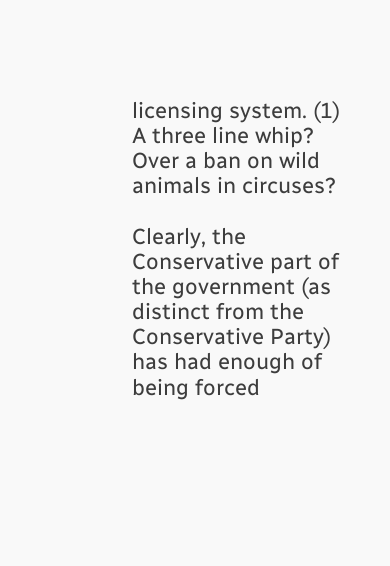licensing system. (1)
A three line whip? Over a ban on wild animals in circuses?

Clearly, the Conservative part of the government (as distinct from the Conservative Party) has had enough of being forced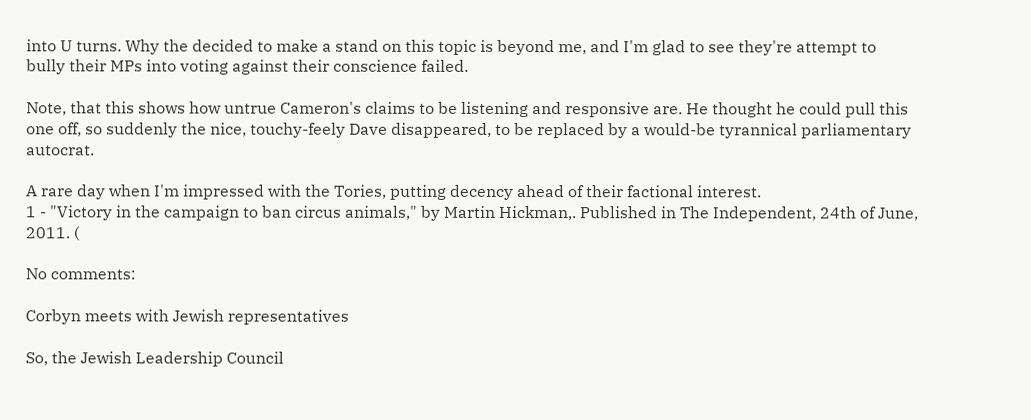into U turns. Why the decided to make a stand on this topic is beyond me, and I'm glad to see they're attempt to bully their MPs into voting against their conscience failed.

Note, that this shows how untrue Cameron's claims to be listening and responsive are. He thought he could pull this one off, so suddenly the nice, touchy-feely Dave disappeared, to be replaced by a would-be tyrannical parliamentary autocrat.

A rare day when I'm impressed with the Tories, putting decency ahead of their factional interest.
1 - "Victory in the campaign to ban circus animals," by Martin Hickman,. Published in The Independent, 24th of June, 2011. (

No comments:

Corbyn meets with Jewish representatives

So, the Jewish Leadership Council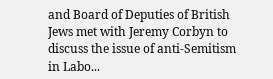and Board of Deputies of British Jews met with Jeremy Corbyn to discuss the issue of anti-Semitism in Labo...